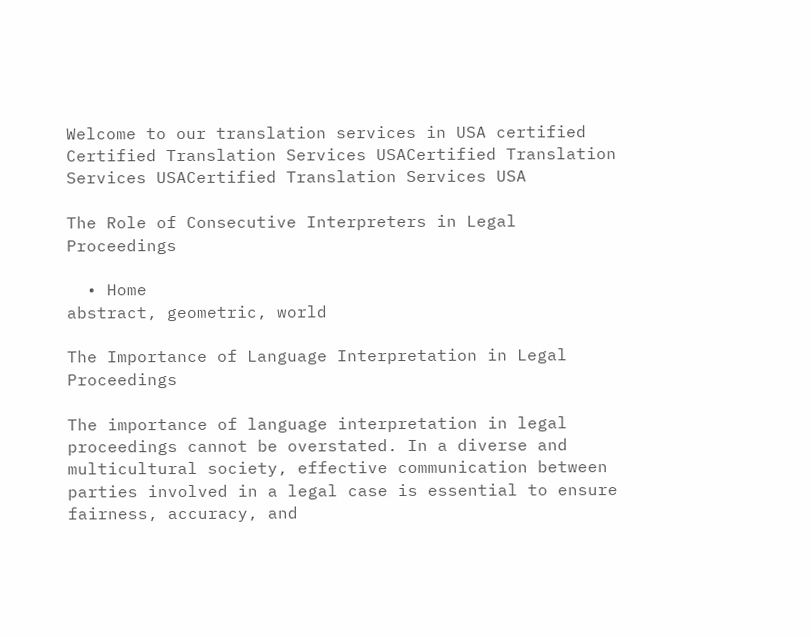Welcome to our translation services in USA certified
Certified Translation Services USACertified Translation Services USACertified Translation Services USA

The Role of Consecutive Interpreters in Legal Proceedings

  • Home
abstract, geometric, world

The Importance of Language Interpretation in Legal Proceedings

The importance of language interpretation in legal proceedings cannot be overstated. In a diverse and multicultural society, effective communication between parties involved in a legal case is essential to ensure fairness, accuracy, and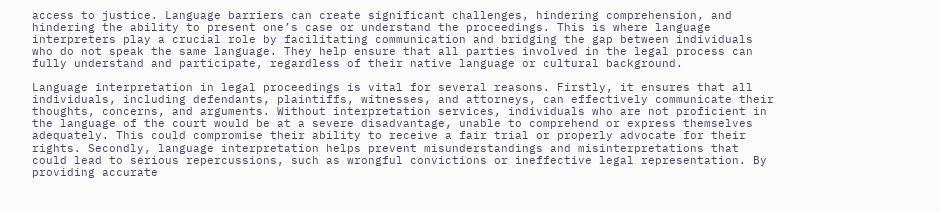access to justice. Language barriers can create significant challenges, hindering comprehension, and hindering the ability to present one’s case or understand the proceedings. This is where language interpreters play a crucial role by facilitating communication and bridging the gap between individuals who do not speak the same language. They help ensure that all parties involved in the legal process can fully understand and participate, regardless of their native language or cultural background.

Language interpretation in legal proceedings is vital for several reasons. Firstly, it ensures that all individuals, including defendants, plaintiffs, witnesses, and attorneys, can effectively communicate their thoughts, concerns, and arguments. Without interpretation services, individuals who are not proficient in the language of the court would be at a severe disadvantage, unable to comprehend or express themselves adequately. This could compromise their ability to receive a fair trial or properly advocate for their rights. Secondly, language interpretation helps prevent misunderstandings and misinterpretations that could lead to serious repercussions, such as wrongful convictions or ineffective legal representation. By providing accurate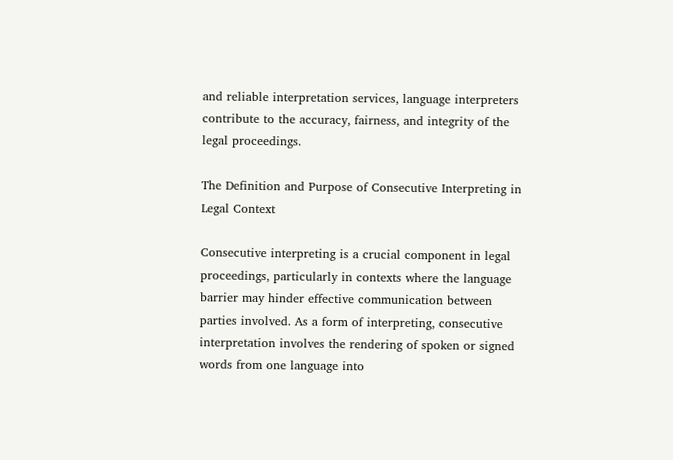and reliable interpretation services, language interpreters contribute to the accuracy, fairness, and integrity of the legal proceedings.

The Definition and Purpose of Consecutive Interpreting in Legal Context

Consecutive interpreting is a crucial component in legal proceedings, particularly in contexts where the language barrier may hinder effective communication between parties involved. As a form of interpreting, consecutive interpretation involves the rendering of spoken or signed words from one language into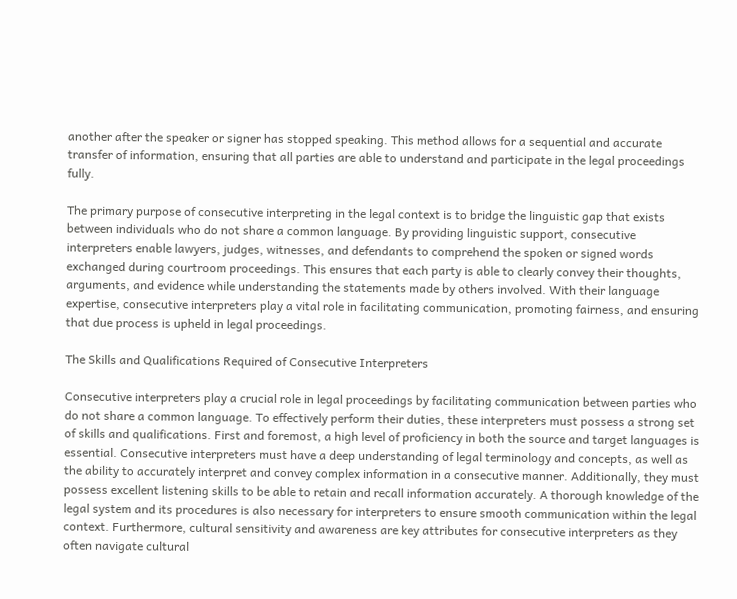another after the speaker or signer has stopped speaking. This method allows for a sequential and accurate transfer of information, ensuring that all parties are able to understand and participate in the legal proceedings fully.

The primary purpose of consecutive interpreting in the legal context is to bridge the linguistic gap that exists between individuals who do not share a common language. By providing linguistic support, consecutive interpreters enable lawyers, judges, witnesses, and defendants to comprehend the spoken or signed words exchanged during courtroom proceedings. This ensures that each party is able to clearly convey their thoughts, arguments, and evidence while understanding the statements made by others involved. With their language expertise, consecutive interpreters play a vital role in facilitating communication, promoting fairness, and ensuring that due process is upheld in legal proceedings.

The Skills and Qualifications Required of Consecutive Interpreters

Consecutive interpreters play a crucial role in legal proceedings by facilitating communication between parties who do not share a common language. To effectively perform their duties, these interpreters must possess a strong set of skills and qualifications. First and foremost, a high level of proficiency in both the source and target languages is essential. Consecutive interpreters must have a deep understanding of legal terminology and concepts, as well as the ability to accurately interpret and convey complex information in a consecutive manner. Additionally, they must possess excellent listening skills to be able to retain and recall information accurately. A thorough knowledge of the legal system and its procedures is also necessary for interpreters to ensure smooth communication within the legal context. Furthermore, cultural sensitivity and awareness are key attributes for consecutive interpreters as they often navigate cultural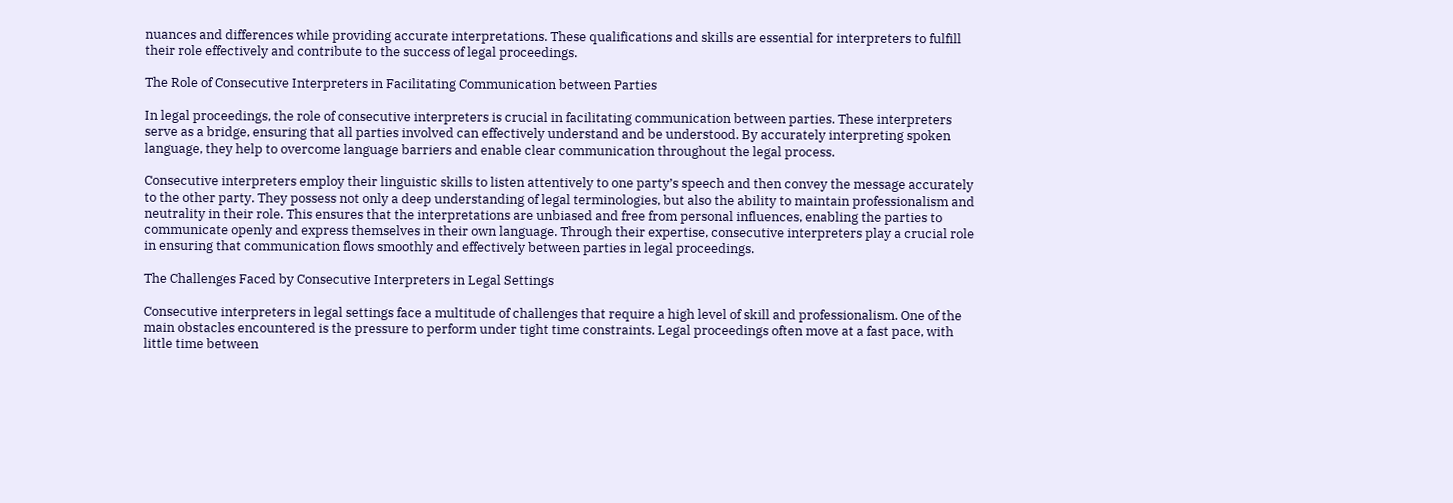nuances and differences while providing accurate interpretations. These qualifications and skills are essential for interpreters to fulfill their role effectively and contribute to the success of legal proceedings.

The Role of Consecutive Interpreters in Facilitating Communication between Parties

In legal proceedings, the role of consecutive interpreters is crucial in facilitating communication between parties. These interpreters serve as a bridge, ensuring that all parties involved can effectively understand and be understood. By accurately interpreting spoken language, they help to overcome language barriers and enable clear communication throughout the legal process.

Consecutive interpreters employ their linguistic skills to listen attentively to one party’s speech and then convey the message accurately to the other party. They possess not only a deep understanding of legal terminologies, but also the ability to maintain professionalism and neutrality in their role. This ensures that the interpretations are unbiased and free from personal influences, enabling the parties to communicate openly and express themselves in their own language. Through their expertise, consecutive interpreters play a crucial role in ensuring that communication flows smoothly and effectively between parties in legal proceedings.

The Challenges Faced by Consecutive Interpreters in Legal Settings

Consecutive interpreters in legal settings face a multitude of challenges that require a high level of skill and professionalism. One of the main obstacles encountered is the pressure to perform under tight time constraints. Legal proceedings often move at a fast pace, with little time between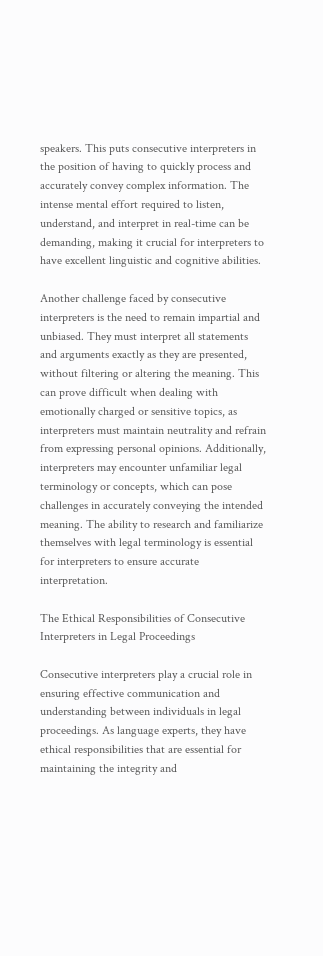speakers. This puts consecutive interpreters in the position of having to quickly process and accurately convey complex information. The intense mental effort required to listen, understand, and interpret in real-time can be demanding, making it crucial for interpreters to have excellent linguistic and cognitive abilities.

Another challenge faced by consecutive interpreters is the need to remain impartial and unbiased. They must interpret all statements and arguments exactly as they are presented, without filtering or altering the meaning. This can prove difficult when dealing with emotionally charged or sensitive topics, as interpreters must maintain neutrality and refrain from expressing personal opinions. Additionally, interpreters may encounter unfamiliar legal terminology or concepts, which can pose challenges in accurately conveying the intended meaning. The ability to research and familiarize themselves with legal terminology is essential for interpreters to ensure accurate interpretation.

The Ethical Responsibilities of Consecutive Interpreters in Legal Proceedings

Consecutive interpreters play a crucial role in ensuring effective communication and understanding between individuals in legal proceedings. As language experts, they have ethical responsibilities that are essential for maintaining the integrity and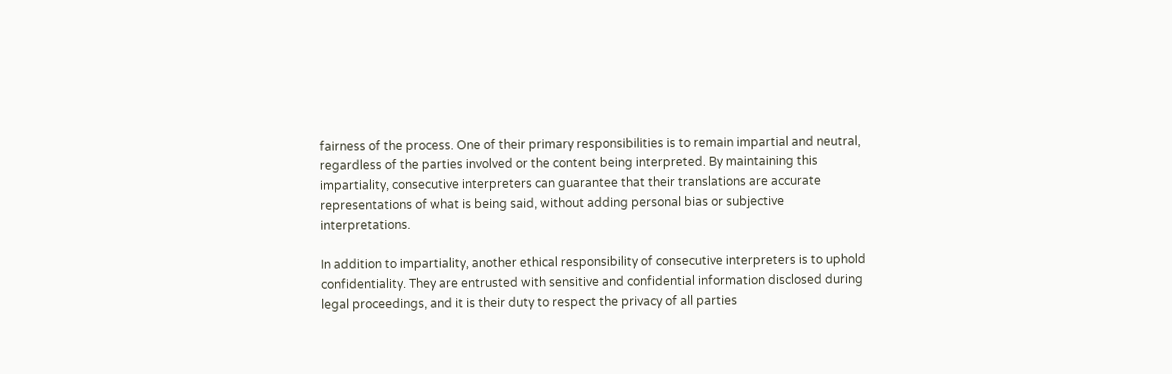fairness of the process. One of their primary responsibilities is to remain impartial and neutral, regardless of the parties involved or the content being interpreted. By maintaining this impartiality, consecutive interpreters can guarantee that their translations are accurate representations of what is being said, without adding personal bias or subjective interpretations.

In addition to impartiality, another ethical responsibility of consecutive interpreters is to uphold confidentiality. They are entrusted with sensitive and confidential information disclosed during legal proceedings, and it is their duty to respect the privacy of all parties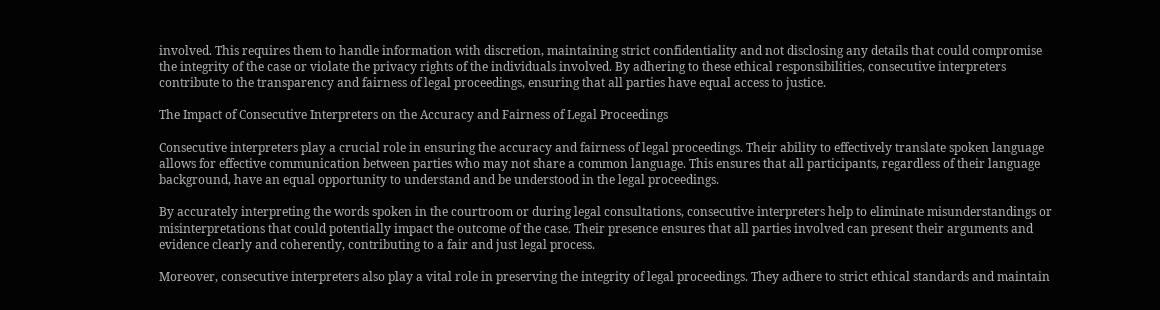involved. This requires them to handle information with discretion, maintaining strict confidentiality and not disclosing any details that could compromise the integrity of the case or violate the privacy rights of the individuals involved. By adhering to these ethical responsibilities, consecutive interpreters contribute to the transparency and fairness of legal proceedings, ensuring that all parties have equal access to justice.

The Impact of Consecutive Interpreters on the Accuracy and Fairness of Legal Proceedings

Consecutive interpreters play a crucial role in ensuring the accuracy and fairness of legal proceedings. Their ability to effectively translate spoken language allows for effective communication between parties who may not share a common language. This ensures that all participants, regardless of their language background, have an equal opportunity to understand and be understood in the legal proceedings.

By accurately interpreting the words spoken in the courtroom or during legal consultations, consecutive interpreters help to eliminate misunderstandings or misinterpretations that could potentially impact the outcome of the case. Their presence ensures that all parties involved can present their arguments and evidence clearly and coherently, contributing to a fair and just legal process.

Moreover, consecutive interpreters also play a vital role in preserving the integrity of legal proceedings. They adhere to strict ethical standards and maintain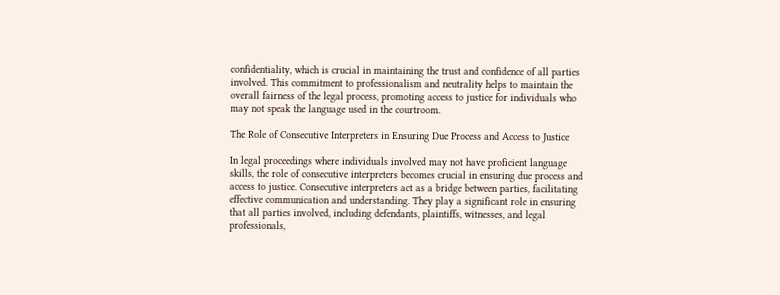confidentiality, which is crucial in maintaining the trust and confidence of all parties involved. This commitment to professionalism and neutrality helps to maintain the overall fairness of the legal process, promoting access to justice for individuals who may not speak the language used in the courtroom.

The Role of Consecutive Interpreters in Ensuring Due Process and Access to Justice

In legal proceedings where individuals involved may not have proficient language skills, the role of consecutive interpreters becomes crucial in ensuring due process and access to justice. Consecutive interpreters act as a bridge between parties, facilitating effective communication and understanding. They play a significant role in ensuring that all parties involved, including defendants, plaintiffs, witnesses, and legal professionals,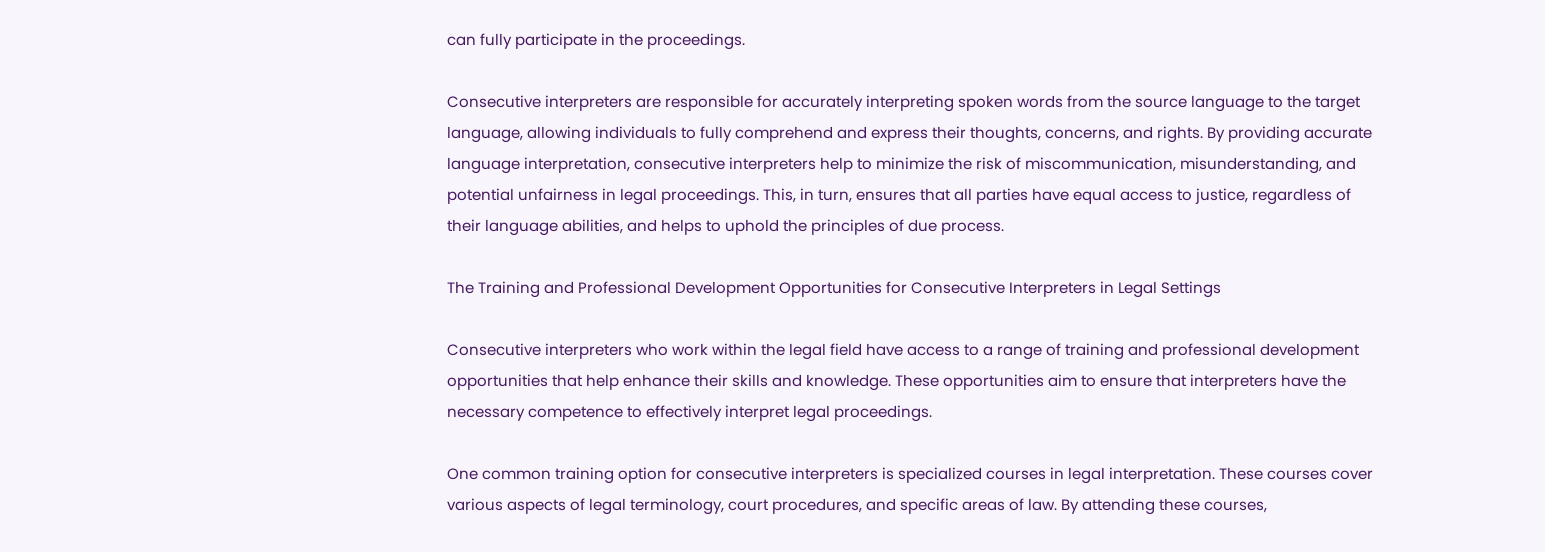can fully participate in the proceedings.

Consecutive interpreters are responsible for accurately interpreting spoken words from the source language to the target language, allowing individuals to fully comprehend and express their thoughts, concerns, and rights. By providing accurate language interpretation, consecutive interpreters help to minimize the risk of miscommunication, misunderstanding, and potential unfairness in legal proceedings. This, in turn, ensures that all parties have equal access to justice, regardless of their language abilities, and helps to uphold the principles of due process.

The Training and Professional Development Opportunities for Consecutive Interpreters in Legal Settings

Consecutive interpreters who work within the legal field have access to a range of training and professional development opportunities that help enhance their skills and knowledge. These opportunities aim to ensure that interpreters have the necessary competence to effectively interpret legal proceedings.

One common training option for consecutive interpreters is specialized courses in legal interpretation. These courses cover various aspects of legal terminology, court procedures, and specific areas of law. By attending these courses,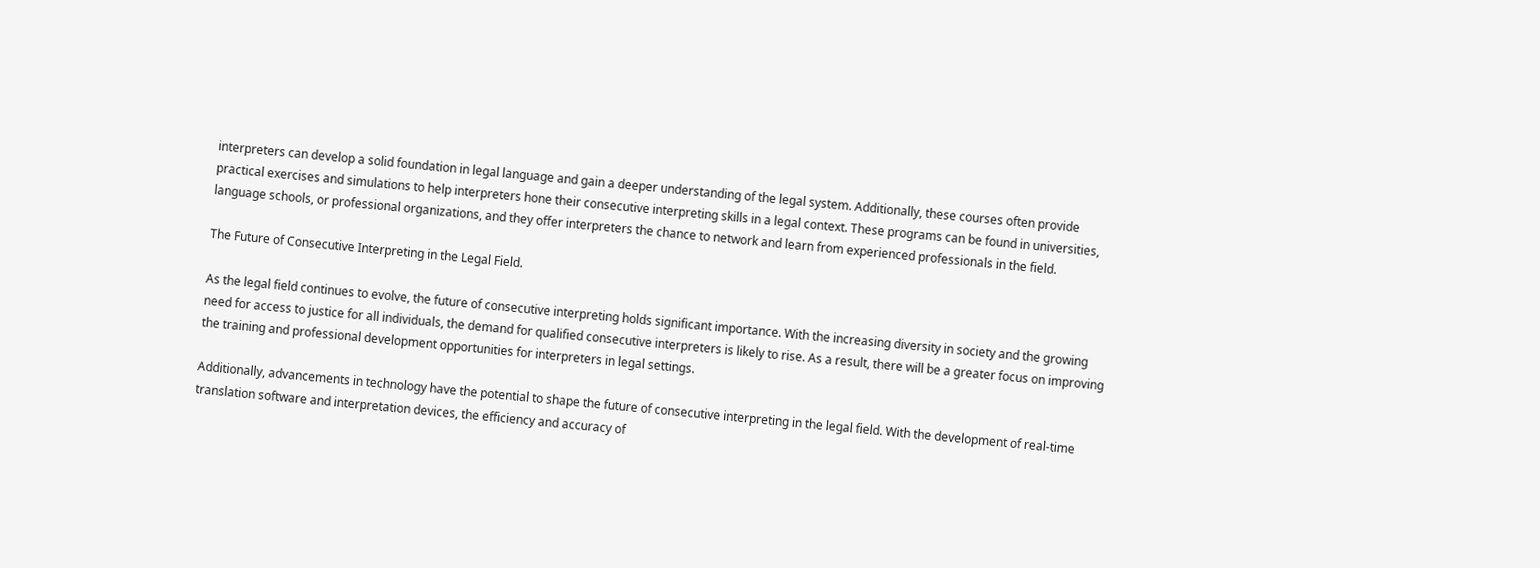interpreters can develop a solid foundation in legal language and gain a deeper understanding of the legal system. Additionally, these courses often provide practical exercises and simulations to help interpreters hone their consecutive interpreting skills in a legal context. These programs can be found in universities, language schools, or professional organizations, and they offer interpreters the chance to network and learn from experienced professionals in the field.

The Future of Consecutive Interpreting in the Legal Field.

As the legal field continues to evolve, the future of consecutive interpreting holds significant importance. With the increasing diversity in society and the growing need for access to justice for all individuals, the demand for qualified consecutive interpreters is likely to rise. As a result, there will be a greater focus on improving the training and professional development opportunities for interpreters in legal settings.

Additionally, advancements in technology have the potential to shape the future of consecutive interpreting in the legal field. With the development of real-time translation software and interpretation devices, the efficiency and accuracy of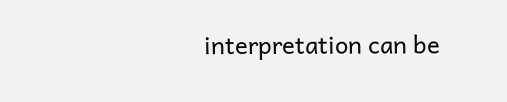interpretation can be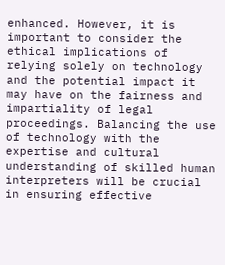enhanced. However, it is important to consider the ethical implications of relying solely on technology and the potential impact it may have on the fairness and impartiality of legal proceedings. Balancing the use of technology with the expertise and cultural understanding of skilled human interpreters will be crucial in ensuring effective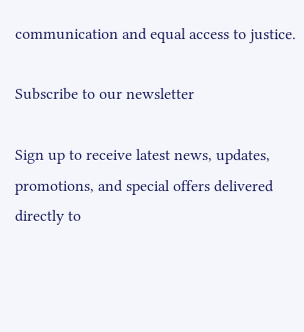communication and equal access to justice.

Subscribe to our newsletter

Sign up to receive latest news, updates, promotions, and special offers delivered directly to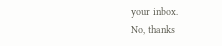your inbox.
No, thanks